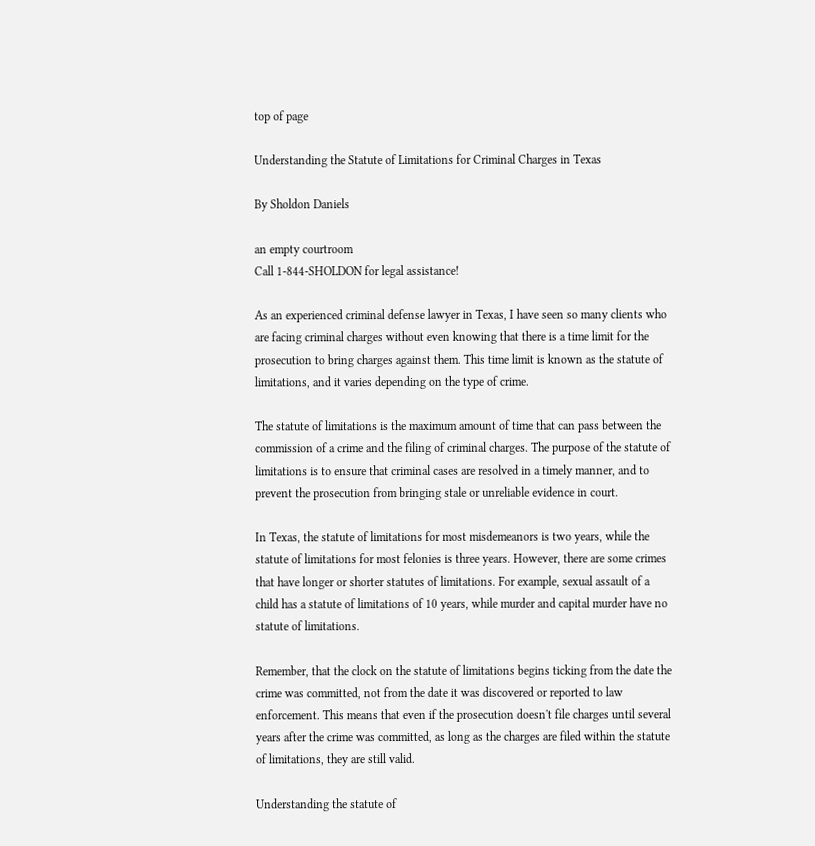top of page

Understanding the Statute of Limitations for Criminal Charges in Texas

By Sholdon Daniels

an empty courtroom
Call 1-844-SHOLDON for legal assistance!

As an experienced criminal defense lawyer in Texas, I have seen so many clients who are facing criminal charges without even knowing that there is a time limit for the prosecution to bring charges against them. This time limit is known as the statute of limitations, and it varies depending on the type of crime.

The statute of limitations is the maximum amount of time that can pass between the commission of a crime and the filing of criminal charges. The purpose of the statute of limitations is to ensure that criminal cases are resolved in a timely manner, and to prevent the prosecution from bringing stale or unreliable evidence in court.

In Texas, the statute of limitations for most misdemeanors is two years, while the statute of limitations for most felonies is three years. However, there are some crimes that have longer or shorter statutes of limitations. For example, sexual assault of a child has a statute of limitations of 10 years, while murder and capital murder have no statute of limitations.

Remember, that the clock on the statute of limitations begins ticking from the date the crime was committed, not from the date it was discovered or reported to law enforcement. This means that even if the prosecution doesn't file charges until several years after the crime was committed, as long as the charges are filed within the statute of limitations, they are still valid.

Understanding the statute of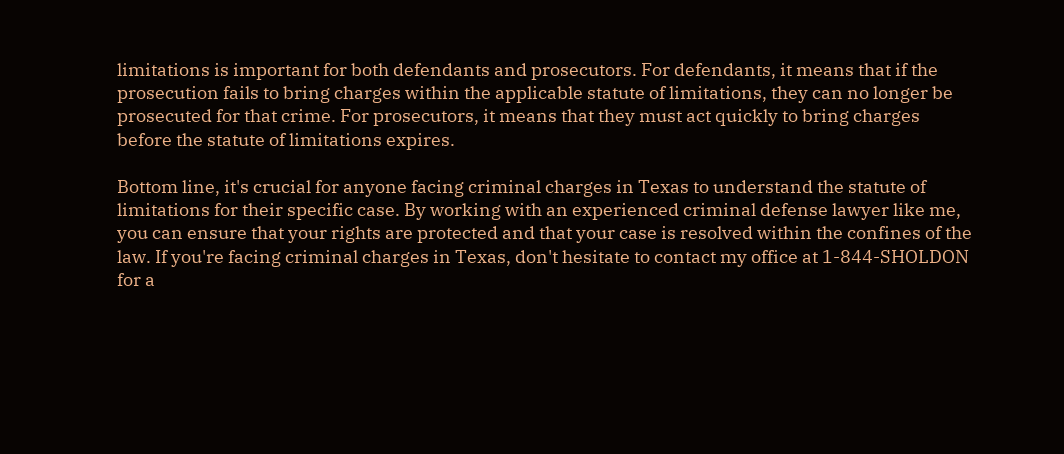limitations is important for both defendants and prosecutors. For defendants, it means that if the prosecution fails to bring charges within the applicable statute of limitations, they can no longer be prosecuted for that crime. For prosecutors, it means that they must act quickly to bring charges before the statute of limitations expires.

Bottom line, it's crucial for anyone facing criminal charges in Texas to understand the statute of limitations for their specific case. By working with an experienced criminal defense lawyer like me, you can ensure that your rights are protected and that your case is resolved within the confines of the law. If you're facing criminal charges in Texas, don't hesitate to contact my office at 1-844-SHOLDON for a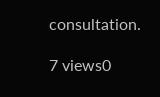consultation.

7 views0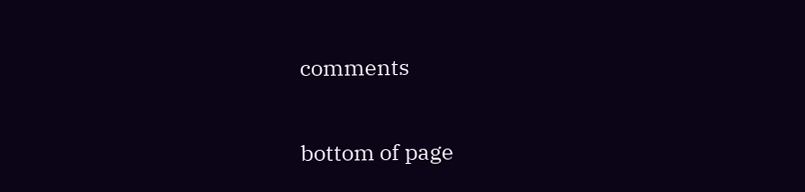comments


bottom of page